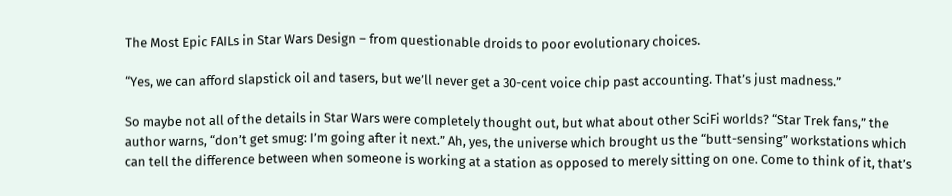The Most Epic FAILs in Star Wars Design – from questionable droids to poor evolutionary choices.

“Yes, we can afford slapstick oil and tasers, but we’ll never get a 30-cent voice chip past accounting. That’s just madness.”

So maybe not all of the details in Star Wars were completely thought out, but what about other SciFi worlds? “Star Trek fans,” the author warns, “don’t get smug: I’m going after it next.” Ah, yes, the universe which brought us the “butt-sensing” workstations which can tell the difference between when someone is working at a station as opposed to merely sitting on one. Come to think of it, that’s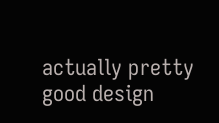actually pretty good design